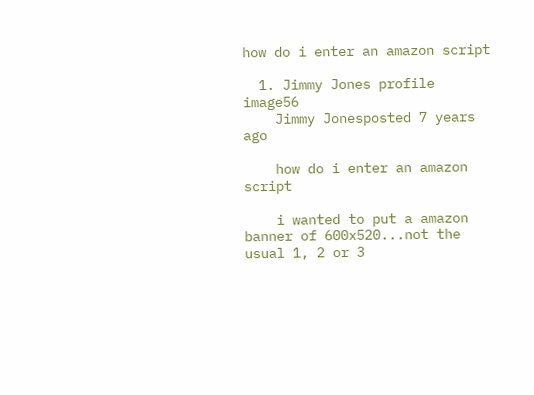how do i enter an amazon script

  1. Jimmy Jones profile image56
    Jimmy Jonesposted 7 years ago

    how do i enter an amazon script

    i wanted to put a amazon banner of 600x520...not the usual 1, 2 or 3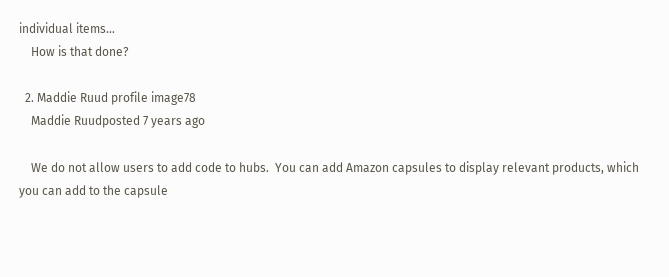individual items...
    How is that done?

  2. Maddie Ruud profile image78
    Maddie Ruudposted 7 years ago

    We do not allow users to add code to hubs.  You can add Amazon capsules to display relevant products, which you can add to the capsule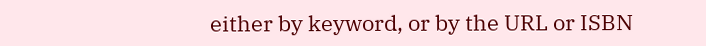either by keyword, or by the URL or ISBN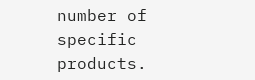number of specific products.